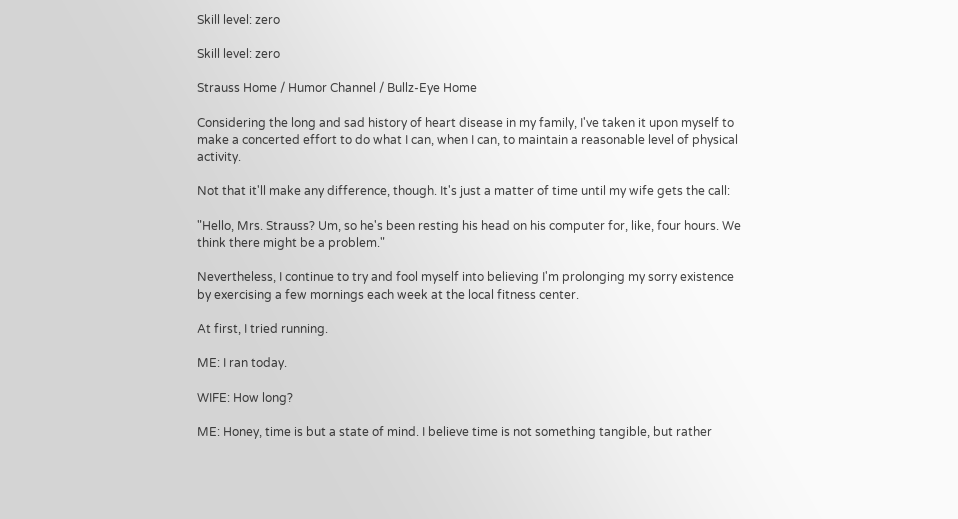Skill level: zero

Skill level: zero

Strauss Home / Humor Channel / Bullz-Eye Home

Considering the long and sad history of heart disease in my family, I've taken it upon myself to make a concerted effort to do what I can, when I can, to maintain a reasonable level of physical activity.

Not that it'll make any difference, though. It's just a matter of time until my wife gets the call:

"Hello, Mrs. Strauss? Um, so he's been resting his head on his computer for, like, four hours. We think there might be a problem."

Nevertheless, I continue to try and fool myself into believing I'm prolonging my sorry existence by exercising a few mornings each week at the local fitness center.

At first, I tried running.

ME: I ran today.

WIFE: How long?

ME: Honey, time is but a state of mind. I believe time is not something tangible, but rather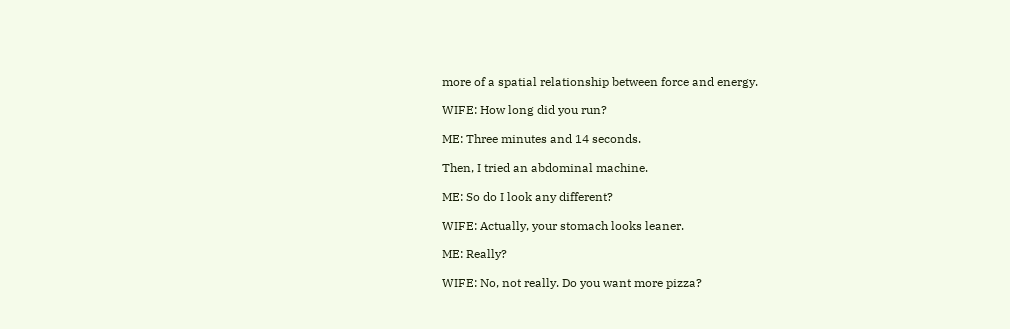more of a spatial relationship between force and energy.

WIFE: How long did you run?

ME: Three minutes and 14 seconds.

Then, I tried an abdominal machine.

ME: So do I look any different?

WIFE: Actually, your stomach looks leaner.

ME: Really?

WIFE: No, not really. Do you want more pizza?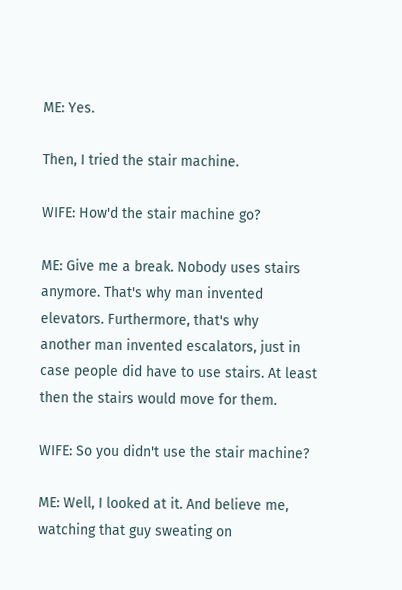ME: Yes.

Then, I tried the stair machine.

WIFE: How'd the stair machine go?

ME: Give me a break. Nobody uses stairs anymore. That's why man invented elevators. Furthermore, that's why
another man invented escalators, just in case people did have to use stairs. At least then the stairs would move for them.

WIFE: So you didn't use the stair machine?

ME: Well, I looked at it. And believe me, watching that guy sweating on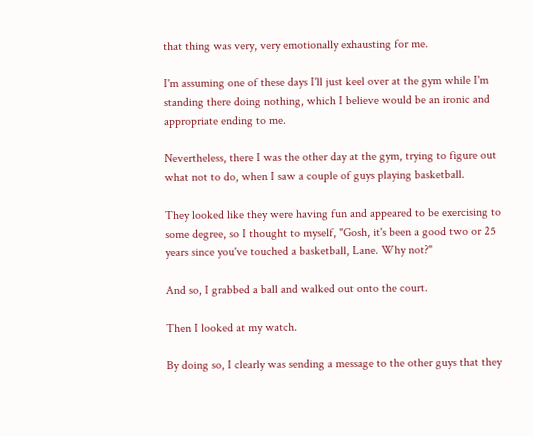that thing was very, very emotionally exhausting for me.

I'm assuming one of these days I'll just keel over at the gym while I'm standing there doing nothing, which I believe would be an ironic and appropriate ending to me.

Nevertheless, there I was the other day at the gym, trying to figure out what not to do, when I saw a couple of guys playing basketball.

They looked like they were having fun and appeared to be exercising to some degree, so I thought to myself, "Gosh, it's been a good two or 25 years since you've touched a basketball, Lane. Why not?"

And so, I grabbed a ball and walked out onto the court.

Then I looked at my watch.

By doing so, I clearly was sending a message to the other guys that they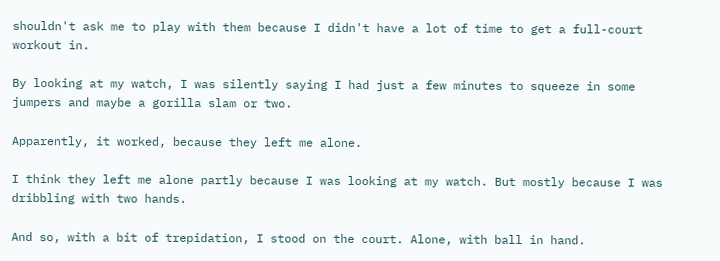shouldn't ask me to play with them because I didn't have a lot of time to get a full-court workout in.

By looking at my watch, I was silently saying I had just a few minutes to squeeze in some jumpers and maybe a gorilla slam or two.

Apparently, it worked, because they left me alone.

I think they left me alone partly because I was looking at my watch. But mostly because I was dribbling with two hands.

And so, with a bit of trepidation, I stood on the court. Alone, with ball in hand.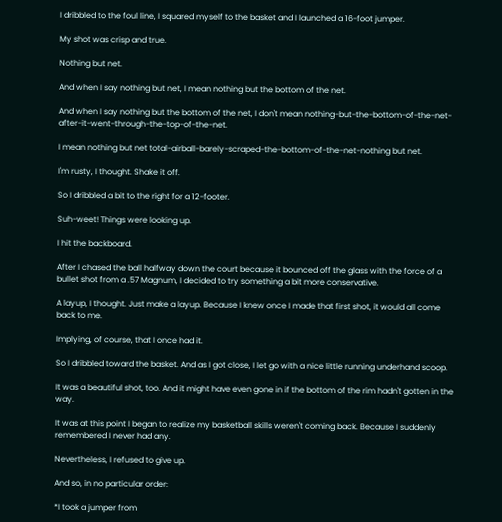I dribbled to the foul line, I squared myself to the basket and I launched a 16-foot jumper.

My shot was crisp and true.

Nothing but net.

And when I say nothing but net, I mean nothing but the bottom of the net.

And when I say nothing but the bottom of the net, I don't mean nothing-but-the-bottom-of-the-net-after-it-went-through-the-top-of-the-net.

I mean nothing but net total-airball-barely-scraped-the-bottom-of-the-net-nothing but net.

I'm rusty, I thought. Shake it off.

So I dribbled a bit to the right for a 12-footer.

Suh-weet! Things were looking up.

I hit the backboard.

After I chased the ball halfway down the court because it bounced off the glass with the force of a bullet shot from a .57 Magnum, I decided to try something a bit more conservative.

A layup, I thought. Just make a layup. Because I knew once I made that first shot, it would all come back to me.

Implying, of course, that I once had it.

So I dribbled toward the basket. And as I got close, I let go with a nice little running underhand scoop.

It was a beautiful shot, too. And it might have even gone in if the bottom of the rim hadn't gotten in the way.

It was at this point I began to realize my basketball skills weren't coming back. Because I suddenly remembered I never had any.

Nevertheless, I refused to give up.

And so, in no particular order:

*I took a jumper from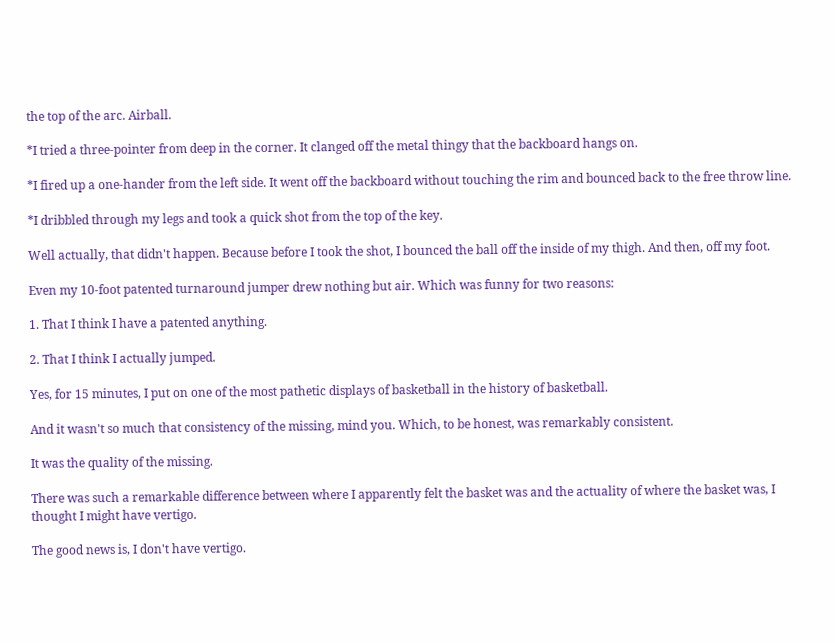the top of the arc. Airball.

*I tried a three-pointer from deep in the corner. It clanged off the metal thingy that the backboard hangs on.

*I fired up a one-hander from the left side. It went off the backboard without touching the rim and bounced back to the free throw line.

*I dribbled through my legs and took a quick shot from the top of the key.

Well actually, that didn't happen. Because before I took the shot, I bounced the ball off the inside of my thigh. And then, off my foot.

Even my 10-foot patented turnaround jumper drew nothing but air. Which was funny for two reasons:

1. That I think I have a patented anything.

2. That I think I actually jumped.

Yes, for 15 minutes, I put on one of the most pathetic displays of basketball in the history of basketball.

And it wasn't so much that consistency of the missing, mind you. Which, to be honest, was remarkably consistent.

It was the quality of the missing.

There was such a remarkable difference between where I apparently felt the basket was and the actuality of where the basket was, I thought I might have vertigo.

The good news is, I don't have vertigo.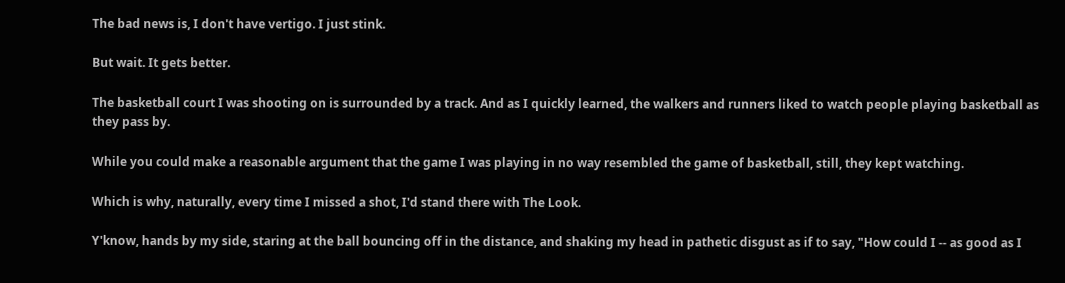The bad news is, I don't have vertigo. I just stink.

But wait. It gets better.

The basketball court I was shooting on is surrounded by a track. And as I quickly learned, the walkers and runners liked to watch people playing basketball as they pass by.

While you could make a reasonable argument that the game I was playing in no way resembled the game of basketball, still, they kept watching.

Which is why, naturally, every time I missed a shot, I'd stand there with The Look.

Y'know, hands by my side, staring at the ball bouncing off in the distance, and shaking my head in pathetic disgust as if to say, "How could I -- as good as I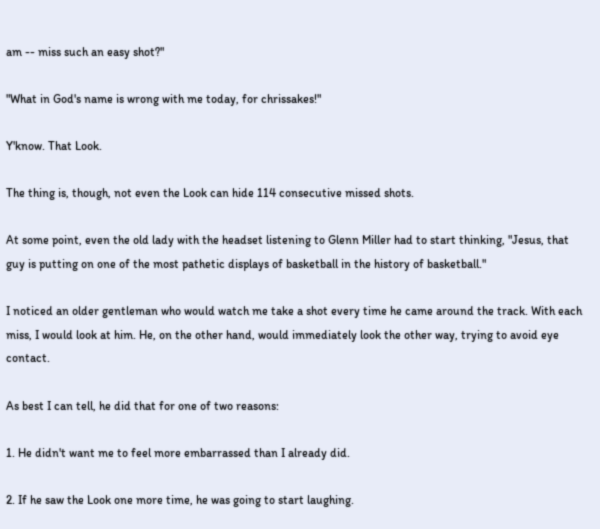am -- miss such an easy shot?"

"What in God's name is wrong with me today, for chrissakes!"

Y'know. That Look.

The thing is, though, not even the Look can hide 114 consecutive missed shots.

At some point, even the old lady with the headset listening to Glenn Miller had to start thinking, "Jesus, that guy is putting on one of the most pathetic displays of basketball in the history of basketball."

I noticed an older gentleman who would watch me take a shot every time he came around the track. With each miss, I would look at him. He, on the other hand, would immediately look the other way, trying to avoid eye contact.

As best I can tell, he did that for one of two reasons:

1. He didn't want me to feel more embarrassed than I already did.

2. If he saw the Look one more time, he was going to start laughing.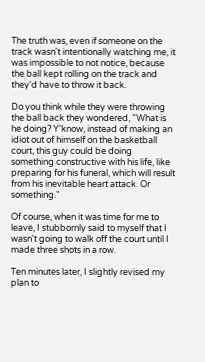The truth was, even if someone on the track wasn't intentionally watching me, it was impossible to not notice, because the ball kept rolling on the track and they'd have to throw it back.

Do you think while they were throwing the ball back they wondered, "What is he doing? Y'know, instead of making an idiot out of himself on the basketball court, this guy could be doing something constructive with his life, like preparing for his funeral, which will result from his inevitable heart attack. Or something."

Of course, when it was time for me to leave, I stubbornly said to myself that I wasn't going to walk off the court until I made three shots in a row.

Ten minutes later, I slightly revised my plan to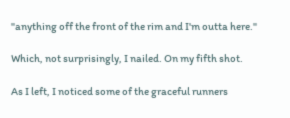"anything off the front of the rim and I'm outta here."

Which, not surprisingly, I nailed. On my fifth shot.

As I left, I noticed some of the graceful runners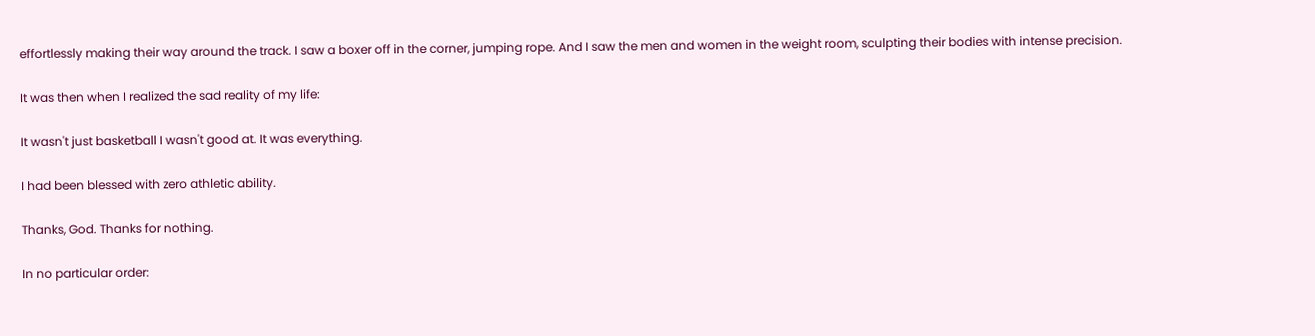effortlessly making their way around the track. I saw a boxer off in the corner, jumping rope. And I saw the men and women in the weight room, sculpting their bodies with intense precision.

It was then when I realized the sad reality of my life:

It wasn't just basketball I wasn't good at. It was everything.

I had been blessed with zero athletic ability.

Thanks, God. Thanks for nothing.

In no particular order: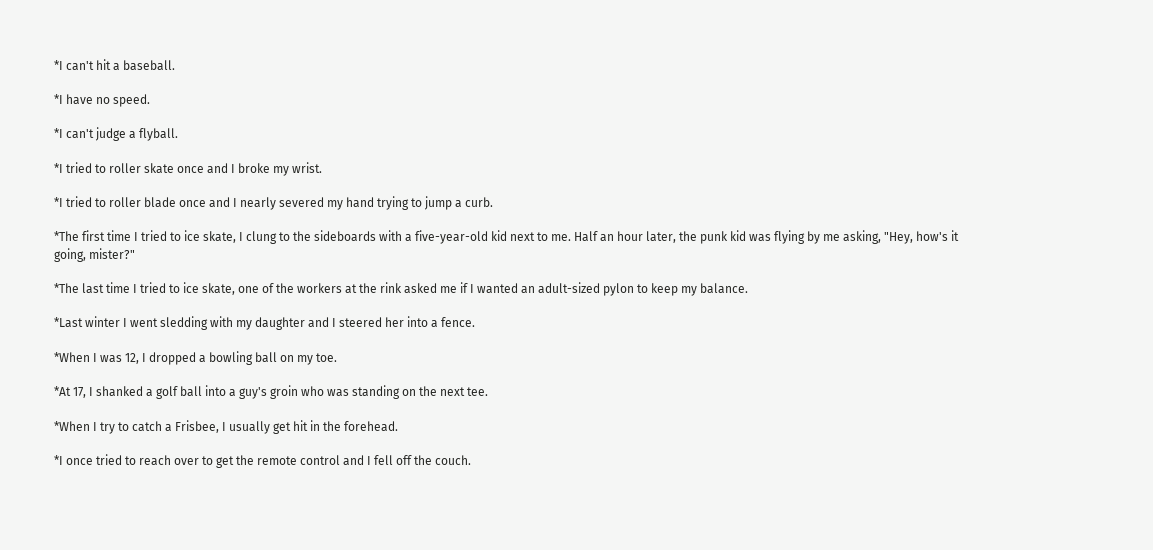*I can't hit a baseball.

*I have no speed.

*I can't judge a flyball.

*I tried to roller skate once and I broke my wrist.

*I tried to roller blade once and I nearly severed my hand trying to jump a curb.

*The first time I tried to ice skate, I clung to the sideboards with a five-year-old kid next to me. Half an hour later, the punk kid was flying by me asking, "Hey, how's it going, mister?"

*The last time I tried to ice skate, one of the workers at the rink asked me if I wanted an adult-sized pylon to keep my balance.

*Last winter I went sledding with my daughter and I steered her into a fence.

*When I was 12, I dropped a bowling ball on my toe.

*At 17, I shanked a golf ball into a guy's groin who was standing on the next tee.

*When I try to catch a Frisbee, I usually get hit in the forehead.

*I once tried to reach over to get the remote control and I fell off the couch.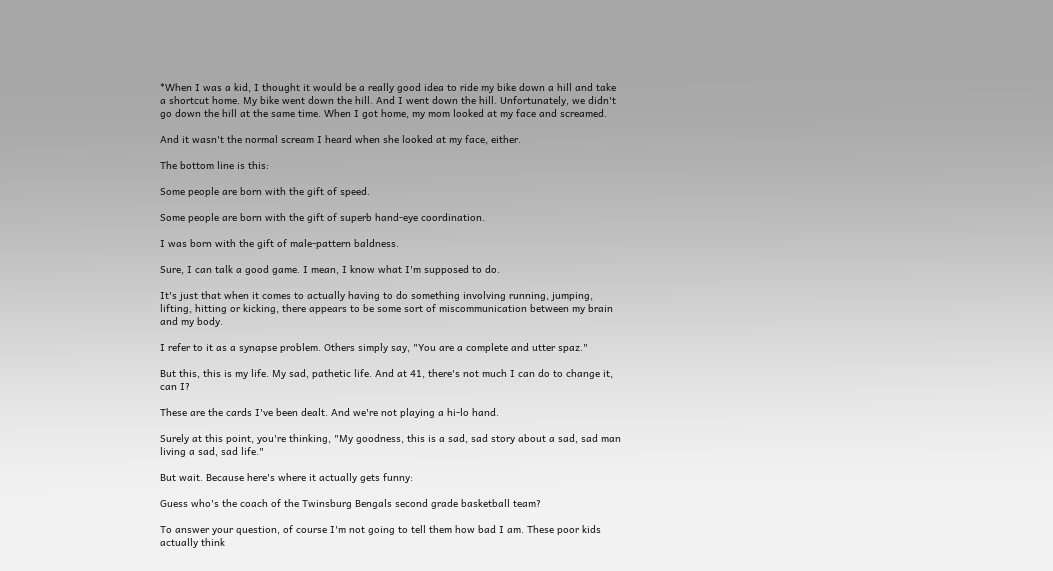*When I was a kid, I thought it would be a really good idea to ride my bike down a hill and take a shortcut home. My bike went down the hill. And I went down the hill. Unfortunately, we didn't go down the hill at the same time. When I got home, my mom looked at my face and screamed.

And it wasn't the normal scream I heard when she looked at my face, either.

The bottom line is this:

Some people are born with the gift of speed.

Some people are born with the gift of superb hand-eye coordination.

I was born with the gift of male-pattern baldness.

Sure, I can talk a good game. I mean, I know what I'm supposed to do.

It's just that when it comes to actually having to do something involving running, jumping, lifting, hitting or kicking, there appears to be some sort of miscommunication between my brain and my body.

I refer to it as a synapse problem. Others simply say, "You are a complete and utter spaz."

But this, this is my life. My sad, pathetic life. And at 41, there's not much I can do to change it, can I?

These are the cards I've been dealt. And we're not playing a hi-lo hand.

Surely at this point, you're thinking, "My goodness, this is a sad, sad story about a sad, sad man living a sad, sad life."

But wait. Because here's where it actually gets funny:

Guess who's the coach of the Twinsburg Bengals second grade basketball team?

To answer your question, of course I'm not going to tell them how bad I am. These poor kids actually think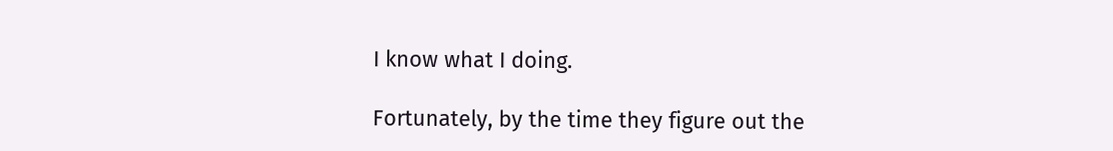I know what I doing.

Fortunately, by the time they figure out the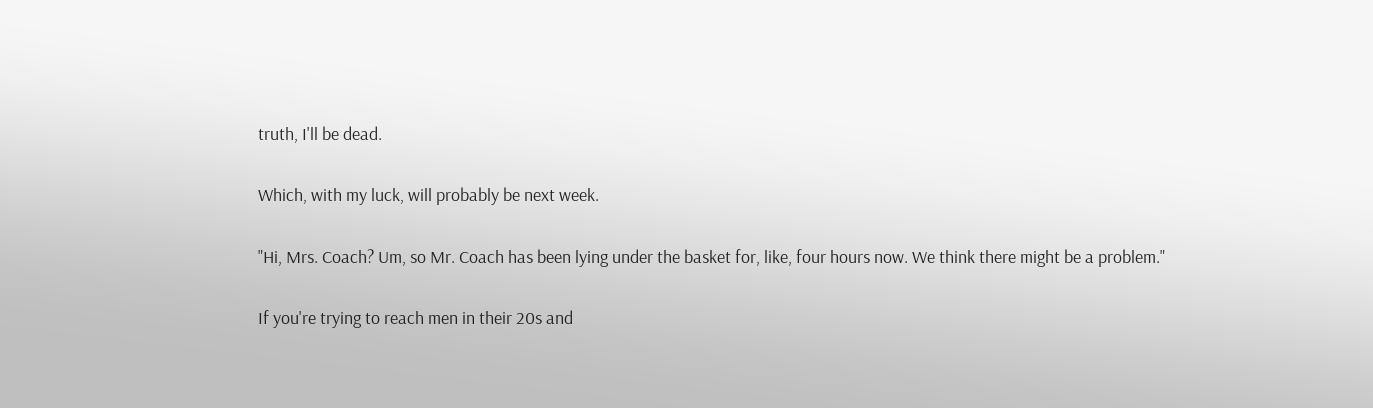truth, I'll be dead.

Which, with my luck, will probably be next week.

"Hi, Mrs. Coach? Um, so Mr. Coach has been lying under the basket for, like, four hours now. We think there might be a problem."

If you're trying to reach men in their 20s and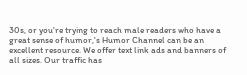30s, or you're trying to reach male readers who have a great sense of humor,'s Humor Channel can be an excellent resource. We offer text link ads and banners of all sizes. Our traffic has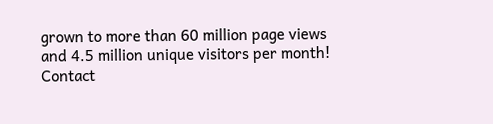grown to more than 60 million page views and 4.5 million unique visitors per month! Contact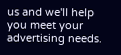us and we'll help you meet your advertising needs.